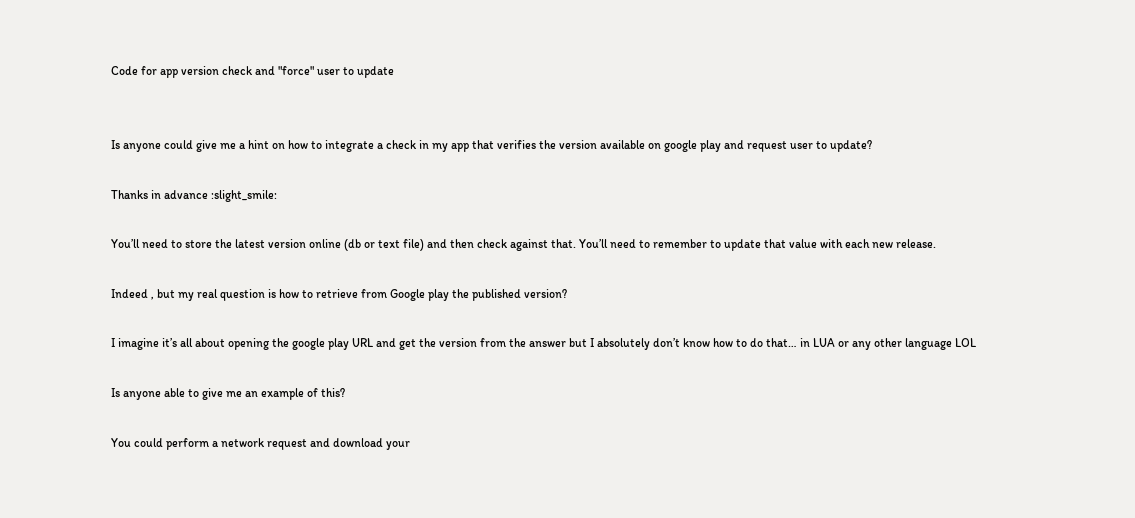Code for app version check and "force" user to update


Is anyone could give me a hint on how to integrate a check in my app that verifies the version available on google play and request user to update?

Thanks in advance :slight_smile:

You’ll need to store the latest version online (db or text file) and then check against that. You’ll need to remember to update that value with each new release.

Indeed , but my real question is how to retrieve from Google play the published version?

I imagine it’s all about opening the google play URL and get the version from the answer but I absolutely don’t know how to do that… in LUA or any other language LOL

Is anyone able to give me an example of this?

You could perform a network request and download your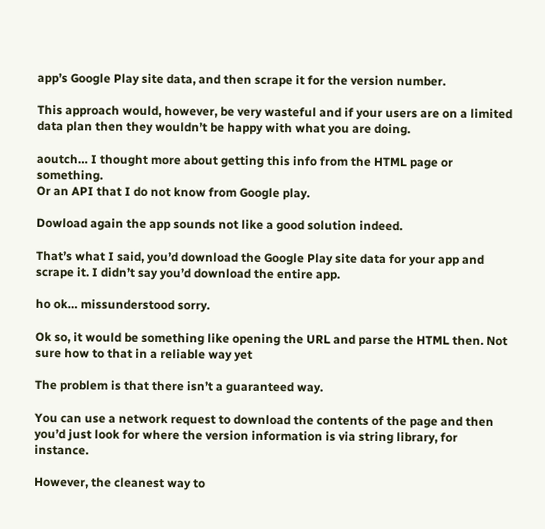app’s Google Play site data, and then scrape it for the version number.

This approach would, however, be very wasteful and if your users are on a limited data plan then they wouldn’t be happy with what you are doing.

aoutch… I thought more about getting this info from the HTML page or something.
Or an API that I do not know from Google play.

Dowload again the app sounds not like a good solution indeed.

That’s what I said, you’d download the Google Play site data for your app and scrape it. I didn’t say you’d download the entire app.

ho ok… missunderstood sorry.

Ok so, it would be something like opening the URL and parse the HTML then. Not sure how to that in a reliable way yet

The problem is that there isn’t a guaranteed way.

You can use a network request to download the contents of the page and then you’d just look for where the version information is via string library, for instance.

However, the cleanest way to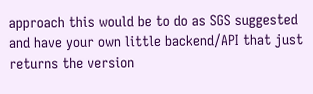approach this would be to do as SGS suggested and have your own little backend/API that just returns the version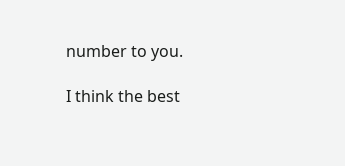number to you.

I think the best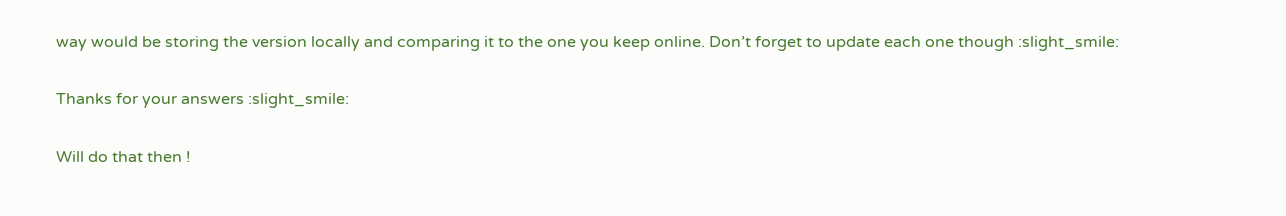way would be storing the version locally and comparing it to the one you keep online. Don’t forget to update each one though :slight_smile:

Thanks for your answers :slight_smile:

Will do that then !